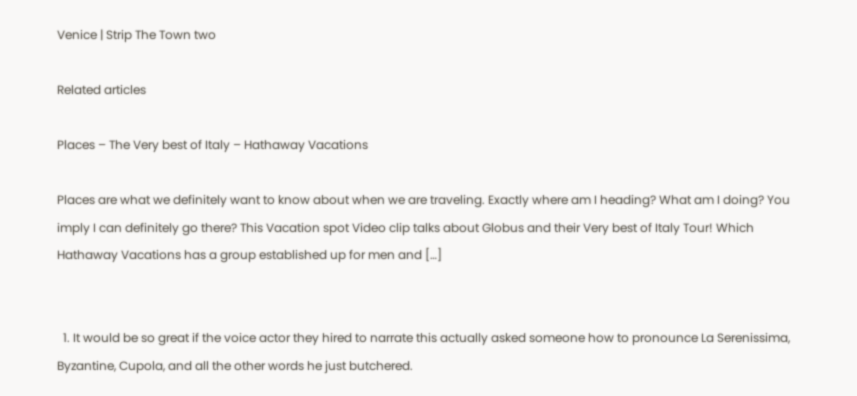Venice | Strip The Town two

Related articles

Places – The Very best of Italy – Hathaway Vacations

Places are what we definitely want to know about when we are traveling. Exactly where am I heading? What am I doing? You imply I can definitely go there? This Vacation spot Video clip talks about Globus and their Very best of Italy Tour! Which Hathaway Vacations has a group established up for men and […]


  1. It would be so great if the voice actor they hired to narrate this actually asked someone how to pronounce La Serenissima, Byzantine, Cupola, and all the other words he just butchered.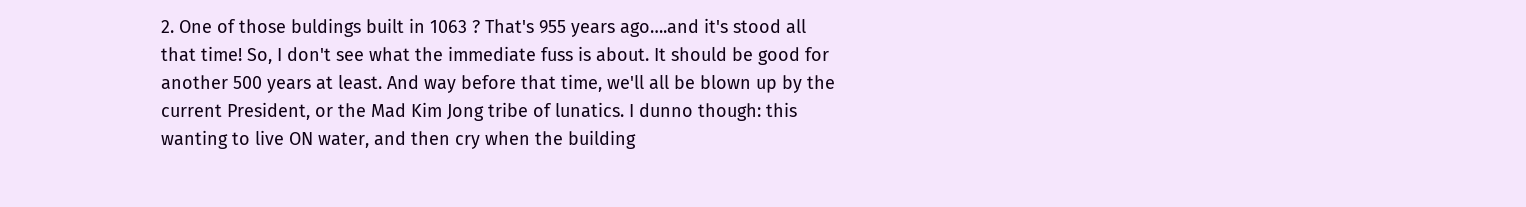2. One of those buldings built in 1063 ? That's 955 years ago….and it's stood all that time! So, I don't see what the immediate fuss is about. It should be good for another 500 years at least. And way before that time, we'll all be blown up by the current President, or the Mad Kim Jong tribe of lunatics. I dunno though: this wanting to live ON water, and then cry when the building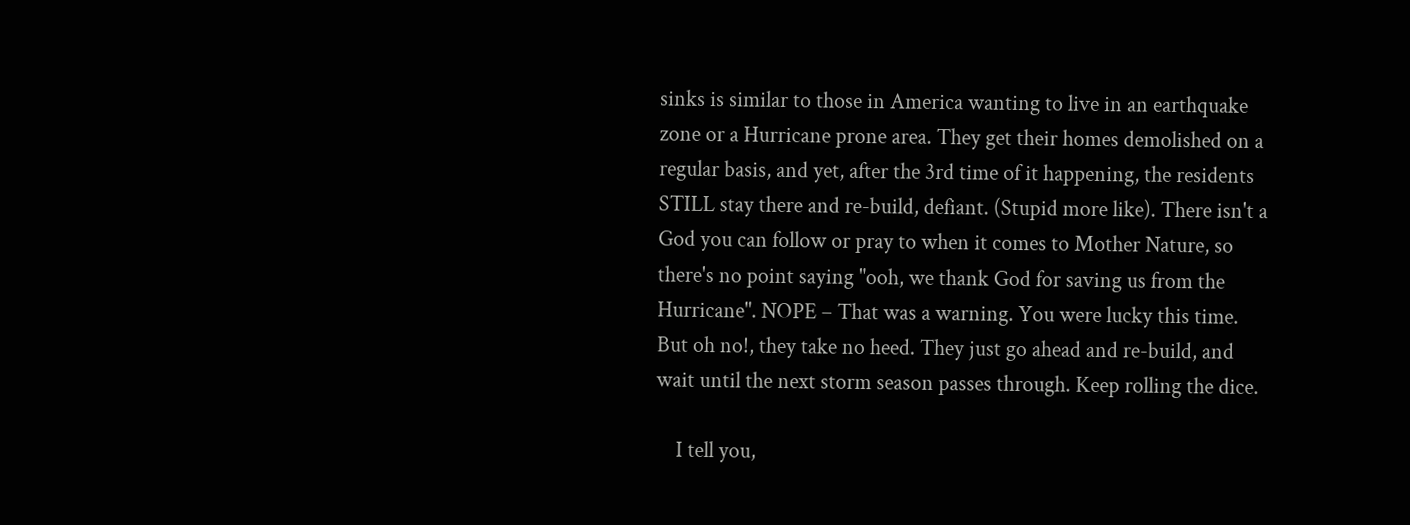sinks is similar to those in America wanting to live in an earthquake zone or a Hurricane prone area. They get their homes demolished on a regular basis, and yet, after the 3rd time of it happening, the residents STILL stay there and re-build, defiant. (Stupid more like). There isn't a God you can follow or pray to when it comes to Mother Nature, so there's no point saying "ooh, we thank God for saving us from the Hurricane". NOPE – That was a warning. You were lucky this time. But oh no!, they take no heed. They just go ahead and re-build, and wait until the next storm season passes through. Keep rolling the dice.

    I tell you,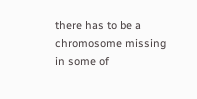there has to be a chromosome missing in some of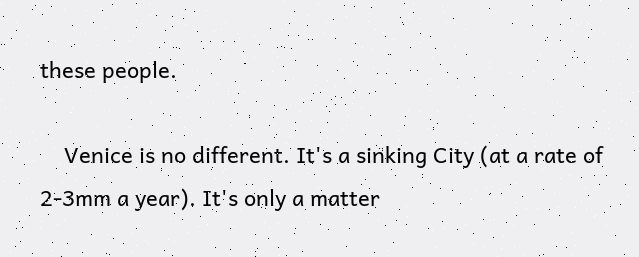these people.

    Venice is no different. It's a sinking City (at a rate of 2-3mm a year). It's only a matter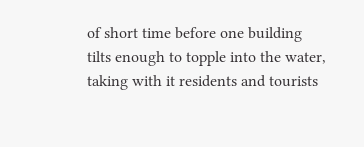of short time before one building tilts enough to topple into the water, taking with it residents and tourists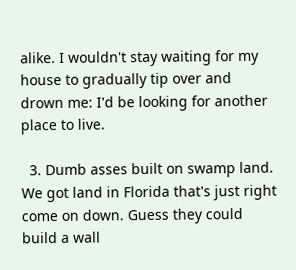alike. I wouldn't stay waiting for my house to gradually tip over and drown me: I'd be looking for another place to live.

  3. Dumb asses built on swamp land. We got land in Florida that's just right come on down. Guess they could build a wall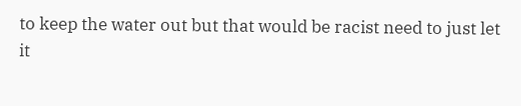to keep the water out but that would be racist need to just let it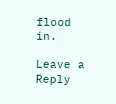flood in.

Leave a Reply